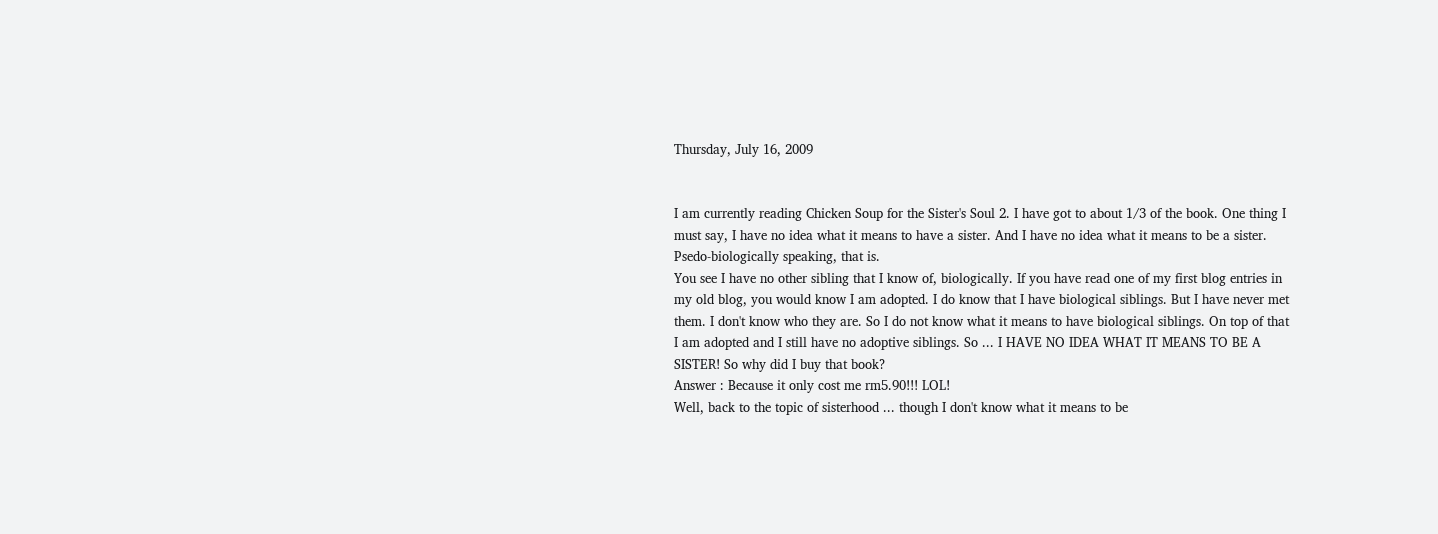Thursday, July 16, 2009


I am currently reading Chicken Soup for the Sister's Soul 2. I have got to about 1/3 of the book. One thing I must say, I have no idea what it means to have a sister. And I have no idea what it means to be a sister. Psedo-biologically speaking, that is.
You see I have no other sibling that I know of, biologically. If you have read one of my first blog entries in my old blog, you would know I am adopted. I do know that I have biological siblings. But I have never met them. I don't know who they are. So I do not know what it means to have biological siblings. On top of that I am adopted and I still have no adoptive siblings. So ... I HAVE NO IDEA WHAT IT MEANS TO BE A SISTER! So why did I buy that book?
Answer : Because it only cost me rm5.90!!! LOL!
Well, back to the topic of sisterhood ... though I don't know what it means to be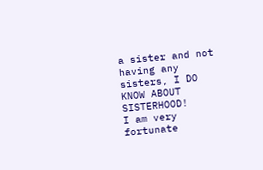a sister and not having any sisters, I DO KNOW ABOUT SISTERHOOD!
I am very fortunate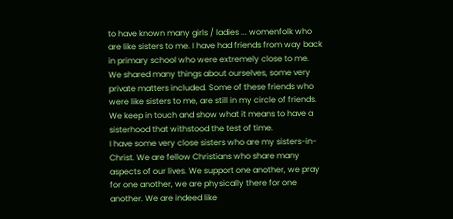to have known many girls / ladies ... womenfolk who are like sisters to me. I have had friends from way back in primary school who were extremely close to me. We shared many things about ourselves, some very private matters included. Some of these friends who were like sisters to me, are still in my circle of friends. We keep in touch and show what it means to have a sisterhood that withstood the test of time.
I have some very close sisters who are my sisters-in-Christ. We are fellow Christians who share many aspects of our lives. We support one another, we pray for one another, we are physically there for one another. We are indeed like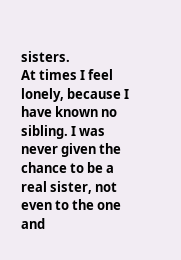sisters.
At times I feel lonely, because I have known no sibling. I was never given the chance to be a real sister, not even to the one and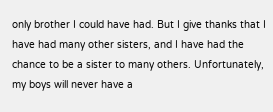only brother I could have had. But I give thanks that I have had many other sisters, and I have had the chance to be a sister to many others. Unfortunately, my boys will never have a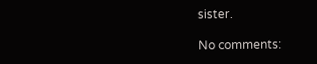sister.

No comments: